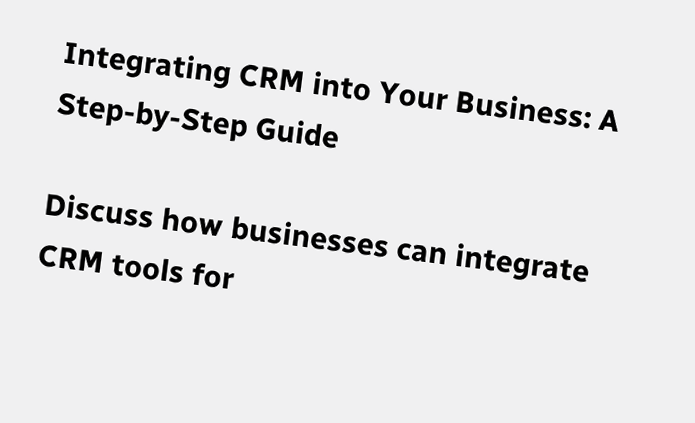Integrating CRM into Your Business: A Step-by-Step Guide

Discuss how businesses can integrate CRM tools for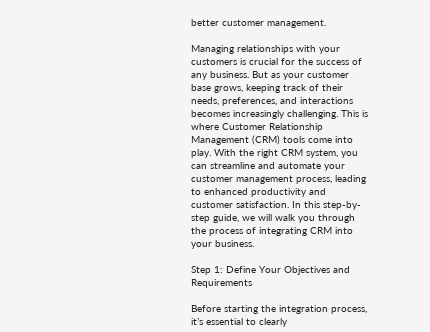better customer management.

Managing relationships with your customers is crucial for the success of any business. But as your customer base grows, keeping track of their needs, preferences, and interactions becomes increasingly challenging. This is where Customer Relationship Management (CRM) tools come into play. With the right CRM system, you can streamline and automate your customer management process, leading to enhanced productivity and customer satisfaction. In this step-by-step guide, we will walk you through the process of integrating CRM into your business.

Step 1: Define Your Objectives and Requirements

Before starting the integration process, it’s essential to clearly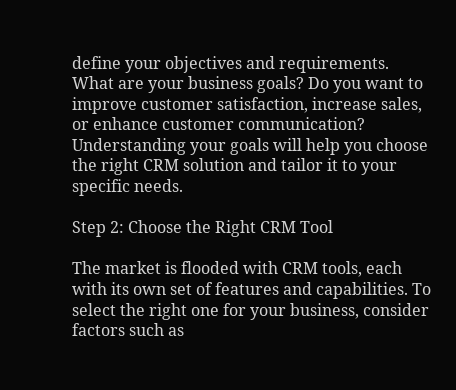define your objectives and requirements. What are your business goals? Do you want to improve customer satisfaction, increase sales, or enhance customer communication? Understanding your goals will help you choose the right CRM solution and tailor it to your specific needs.

Step 2: Choose the Right CRM Tool

The market is flooded with CRM tools, each with its own set of features and capabilities. To select the right one for your business, consider factors such as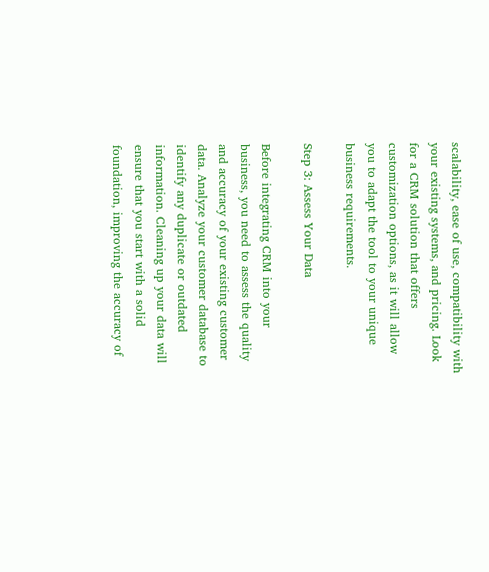scalability, ease of use, compatibility with your existing systems, and pricing. Look for a CRM solution that offers customization options, as it will allow you to adapt the tool to your unique business requirements.

Step 3: Assess Your Data

Before integrating CRM into your business, you need to assess the quality and accuracy of your existing customer data. Analyze your customer database to identify any duplicate or outdated information. Cleaning up your data will ensure that you start with a solid foundation, improving the accuracy of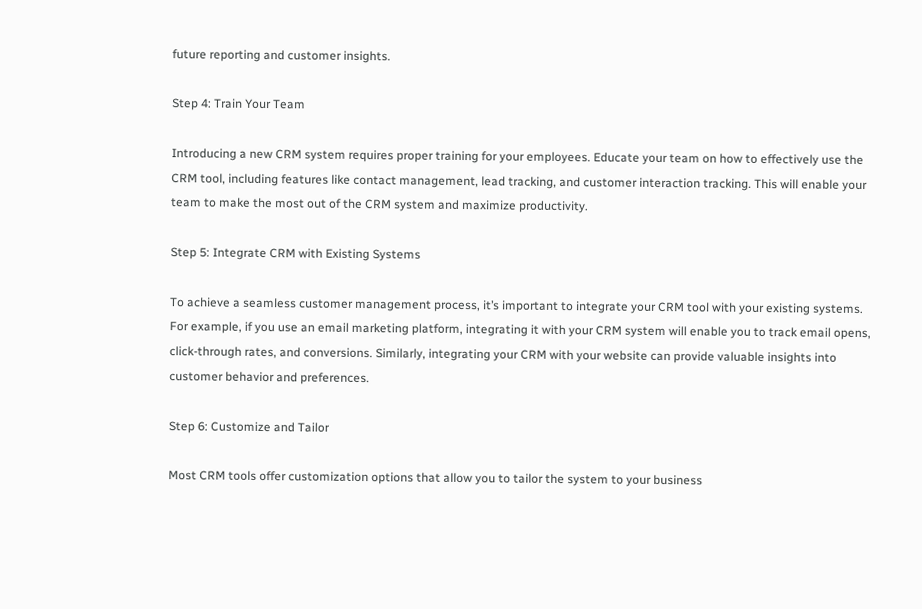future reporting and customer insights.

Step 4: Train Your Team

Introducing a new CRM system requires proper training for your employees. Educate your team on how to effectively use the CRM tool, including features like contact management, lead tracking, and customer interaction tracking. This will enable your team to make the most out of the CRM system and maximize productivity.

Step 5: Integrate CRM with Existing Systems

To achieve a seamless customer management process, it’s important to integrate your CRM tool with your existing systems. For example, if you use an email marketing platform, integrating it with your CRM system will enable you to track email opens, click-through rates, and conversions. Similarly, integrating your CRM with your website can provide valuable insights into customer behavior and preferences.

Step 6: Customize and Tailor

Most CRM tools offer customization options that allow you to tailor the system to your business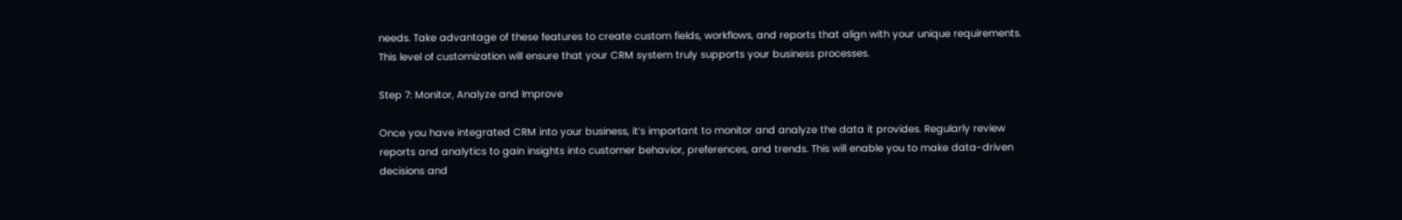needs. Take advantage of these features to create custom fields, workflows, and reports that align with your unique requirements. This level of customization will ensure that your CRM system truly supports your business processes.

Step 7: Monitor, Analyze and Improve

Once you have integrated CRM into your business, it’s important to monitor and analyze the data it provides. Regularly review reports and analytics to gain insights into customer behavior, preferences, and trends. This will enable you to make data-driven decisions and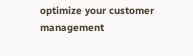optimize your customer management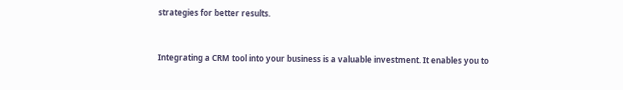strategies for better results.


Integrating a CRM tool into your business is a valuable investment. It enables you to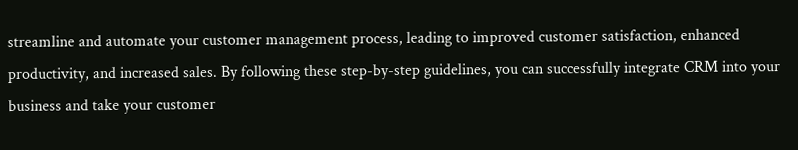streamline and automate your customer management process, leading to improved customer satisfaction, enhanced productivity, and increased sales. By following these step-by-step guidelines, you can successfully integrate CRM into your business and take your customer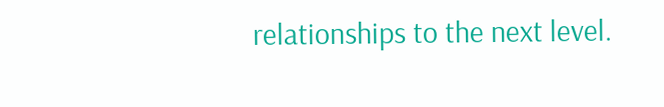relationships to the next level.